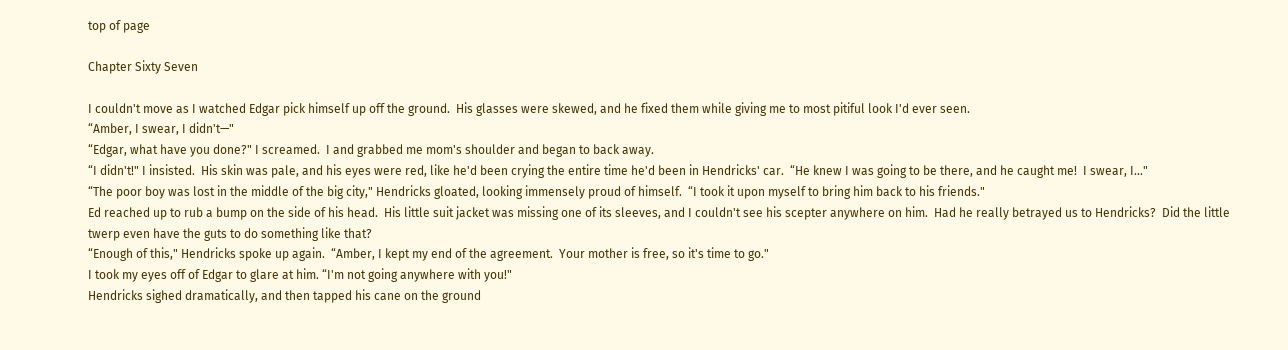top of page

Chapter Sixty Seven

I couldn't move as I watched Edgar pick himself up off the ground.  His glasses were skewed, and he fixed them while giving me to most pitiful look I'd ever seen.
“Amber, I swear, I didn't—"
“Edgar, what have you done?" I screamed.  I and grabbed me mom's shoulder and began to back away.
“I didn't!" I insisted.  His skin was pale, and his eyes were red, like he'd been crying the entire time he'd been in Hendricks' car.  “He knew I was going to be there, and he caught me!  I swear, I…"
“The poor boy was lost in the middle of the big city," Hendricks gloated, looking immensely proud of himself.  “I took it upon myself to bring him back to his friends."
Ed reached up to rub a bump on the side of his head.  His little suit jacket was missing one of its sleeves, and I couldn't see his scepter anywhere on him.  Had he really betrayed us to Hendricks?  Did the little twerp even have the guts to do something like that?
“Enough of this," Hendricks spoke up again.  “Amber, I kept my end of the agreement.  Your mother is free, so it's time to go."
I took my eyes off of Edgar to glare at him. “I'm not going anywhere with you!"
Hendricks sighed dramatically, and then tapped his cane on the ground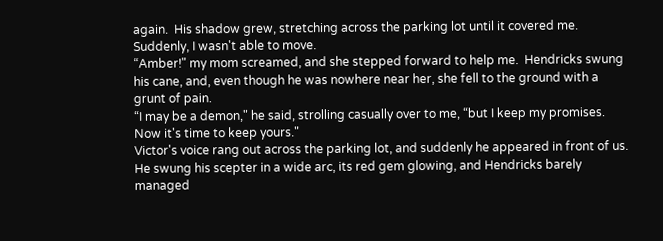again.  His shadow grew, stretching across the parking lot until it covered me.  Suddenly, I wasn't able to move.
“Amber!" my mom screamed, and she stepped forward to help me.  Hendricks swung his cane, and, even though he was nowhere near her, she fell to the ground with a grunt of pain.
“I may be a demon," he said, strolling casually over to me, “but I keep my promises.  Now it's time to keep yours."
Victor's voice rang out across the parking lot, and suddenly he appeared in front of us.  He swung his scepter in a wide arc, its red gem glowing, and Hendricks barely managed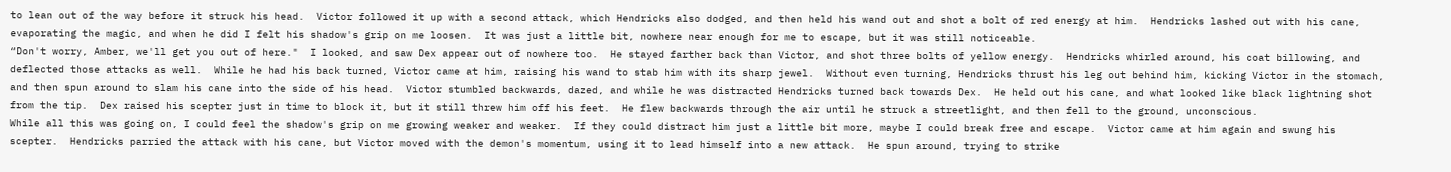to lean out of the way before it struck his head.  Victor followed it up with a second attack, which Hendricks also dodged, and then held his wand out and shot a bolt of red energy at him.  Hendricks lashed out with his cane, evaporating the magic, and when he did I felt his shadow's grip on me loosen.  It was just a little bit, nowhere near enough for me to escape, but it was still noticeable.
“Don't worry, Amber, we'll get you out of here."  I looked, and saw Dex appear out of nowhere too.  He stayed farther back than Victor, and shot three bolts of yellow energy.  Hendricks whirled around, his coat billowing, and deflected those attacks as well.  While he had his back turned, Victor came at him, raising his wand to stab him with its sharp jewel.  Without even turning, Hendricks thrust his leg out behind him, kicking Victor in the stomach, and then spun around to slam his cane into the side of his head.  Victor stumbled backwards, dazed, and while he was distracted Hendricks turned back towards Dex.  He held out his cane, and what looked like black lightning shot from the tip.  Dex raised his scepter just in time to block it, but it still threw him off his feet.  He flew backwards through the air until he struck a streetlight, and then fell to the ground, unconscious.
While all this was going on, I could feel the shadow's grip on me growing weaker and weaker.  If they could distract him just a little bit more, maybe I could break free and escape.  Victor came at him again and swung his scepter.  Hendricks parried the attack with his cane, but Victor moved with the demon's momentum, using it to lead himself into a new attack.  He spun around, trying to strike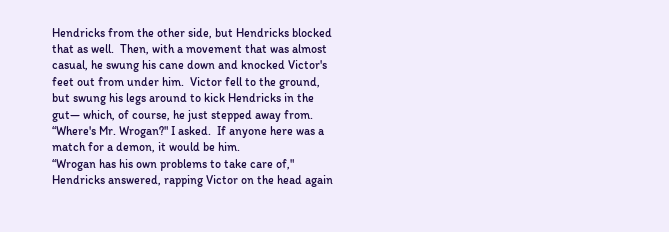Hendricks from the other side, but Hendricks blocked that as well.  Then, with a movement that was almost casual, he swung his cane down and knocked Victor's feet out from under him.  Victor fell to the ground, but swung his legs around to kick Hendricks in the gut— which, of course, he just stepped away from.
“Where's Mr. Wrogan?" I asked.  If anyone here was a match for a demon, it would be him.
“Wrogan has his own problems to take care of," Hendricks answered, rapping Victor on the head again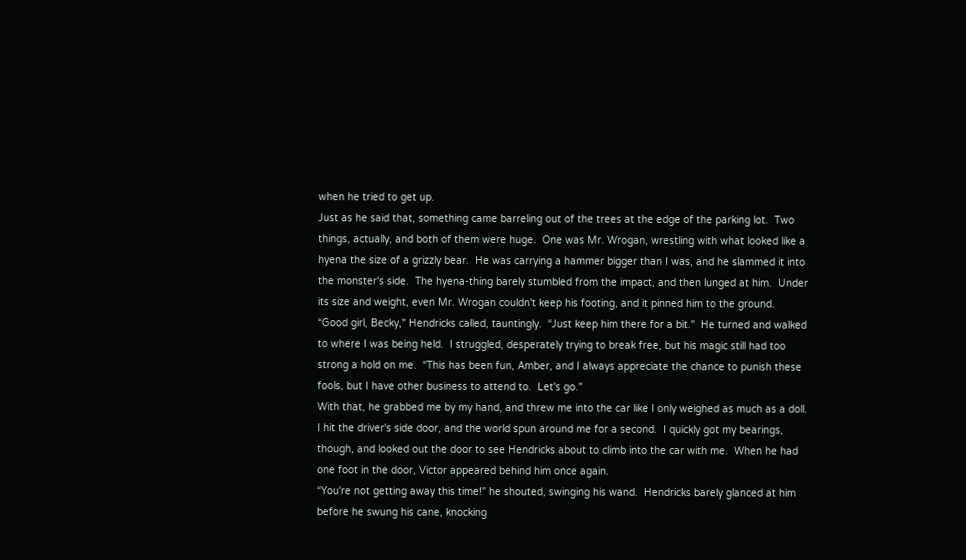when he tried to get up.
Just as he said that, something came barreling out of the trees at the edge of the parking lot.  Two things, actually, and both of them were huge.  One was Mr. Wrogan, wrestling with what looked like a hyena the size of a grizzly bear.  He was carrying a hammer bigger than I was, and he slammed it into the monster's side.  The hyena-thing barely stumbled from the impact, and then lunged at him.  Under its size and weight, even Mr. Wrogan couldn't keep his footing, and it pinned him to the ground.
“Good girl, Becky," Hendricks called, tauntingly.  “Just keep him there for a bit."  He turned and walked to where I was being held.  I struggled, desperately trying to break free, but his magic still had too strong a hold on me.  “This has been fun, Amber, and I always appreciate the chance to punish these fools, but I have other business to attend to.  Let's go."
With that, he grabbed me by my hand, and threw me into the car like I only weighed as much as a doll.  I hit the driver's side door, and the world spun around me for a second.  I quickly got my bearings, though, and looked out the door to see Hendricks about to climb into the car with me.  When he had one foot in the door, Victor appeared behind him once again.
“You're not getting away this time!" he shouted, swinging his wand.  Hendricks barely glanced at him before he swung his cane, knocking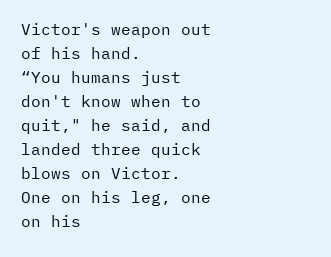Victor's weapon out of his hand.
“You humans just don't know when to quit," he said, and landed three quick blows on Victor.  One on his leg, one on his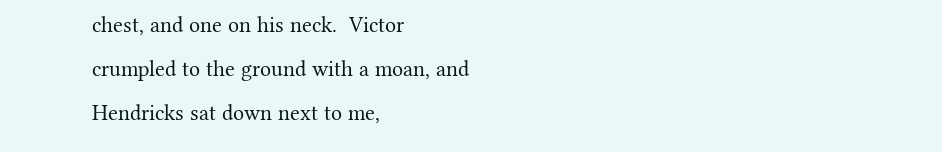chest, and one on his neck.  Victor crumpled to the ground with a moan, and Hendricks sat down next to me,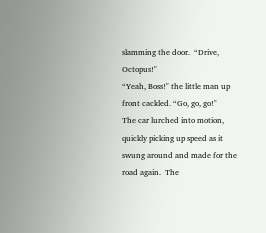slamming the door.  “Drive, Octopus!"
“Yeah, Boss!" the little man up front cackled. “Go, go, go!"
The car lurched into motion, quickly picking up speed as it swung around and made for the road again.  The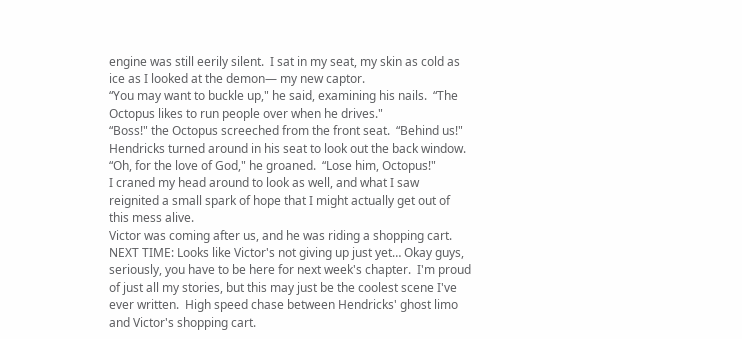engine was still eerily silent.  I sat in my seat, my skin as cold as ice as I looked at the demon— my new captor.
“You may want to buckle up," he said, examining his nails.  “The Octopus likes to run people over when he drives."
“Boss!" the Octopus screeched from the front seat.  “Behind us!"
Hendricks turned around in his seat to look out the back window.
“Oh, for the love of God," he groaned.  “Lose him, Octopus!"
I craned my head around to look as well, and what I saw reignited a small spark of hope that I might actually get out of this mess alive.
Victor was coming after us, and he was riding a shopping cart.
NEXT TIME: Looks like Victor's not giving up just yet… Okay guys, seriously, you have to be here for next week's chapter.  I'm proud of just all my stories, but this may just be the coolest scene I've ever written.  High speed chase between Hendricks' ghost limo and Victor's shopping cart.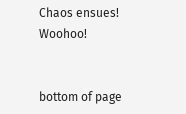Chaos ensues! Woohoo!


bottom of page